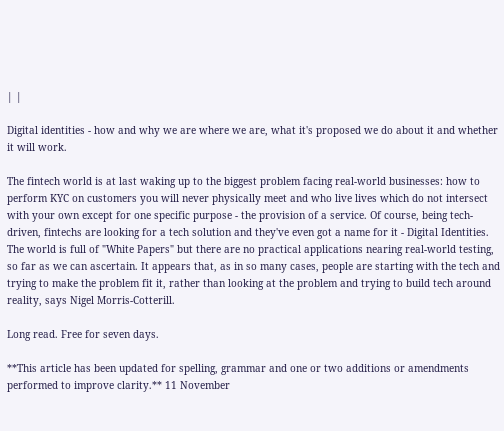| |

Digital identities - how and why we are where we are, what it's proposed we do about it and whether it will work.

The fintech world is at last waking up to the biggest problem facing real-world businesses: how to perform KYC on customers you will never physically meet and who live lives which do not intersect with your own except for one specific purpose - the provision of a service. Of course, being tech-driven, fintechs are looking for a tech solution and they've even got a name for it - Digital Identities. The world is full of "White Papers" but there are no practical applications nearing real-world testing, so far as we can ascertain. It appears that, as in so many cases, people are starting with the tech and trying to make the problem fit it, rather than looking at the problem and trying to build tech around reality, says Nigel Morris-Cotterill.

Long read. Free for seven days.

**This article has been updated for spelling, grammar and one or two additions or amendments performed to improve clarity.** 11 November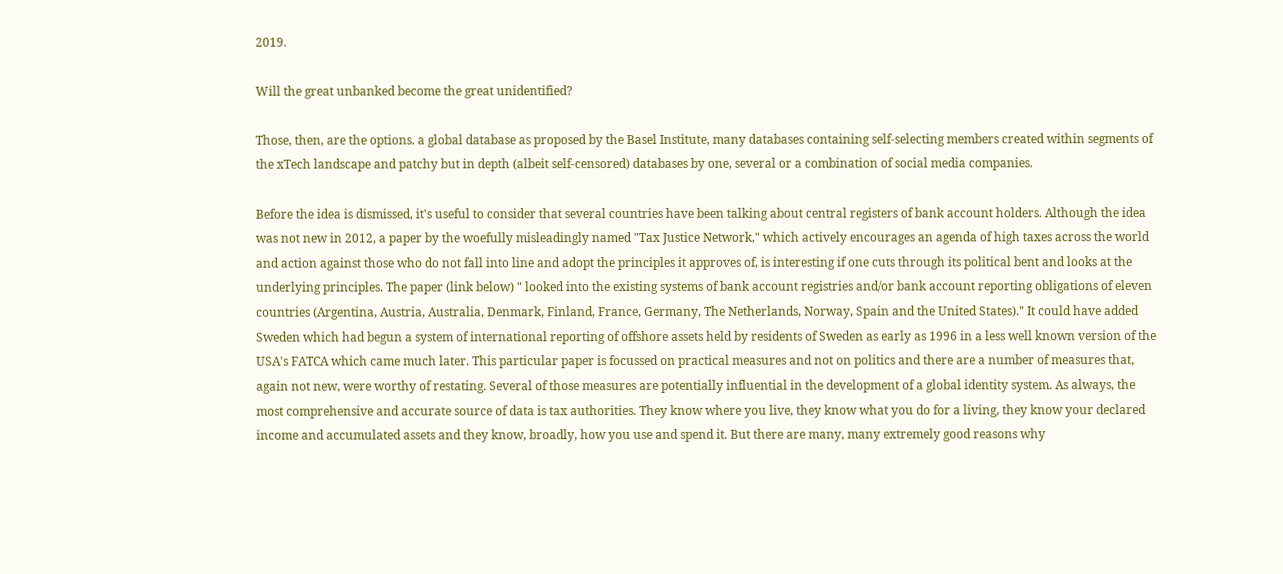2019.

Will the great unbanked become the great unidentified?

Those, then, are the options. a global database as proposed by the Basel Institute, many databases containing self-selecting members created within segments of the xTech landscape and patchy but in depth (albeit self-censored) databases by one, several or a combination of social media companies.

Before the idea is dismissed, it's useful to consider that several countries have been talking about central registers of bank account holders. Although the idea was not new in 2012, a paper by the woefully misleadingly named "Tax Justice Network," which actively encourages an agenda of high taxes across the world and action against those who do not fall into line and adopt the principles it approves of, is interesting if one cuts through its political bent and looks at the underlying principles. The paper (link below) " looked into the existing systems of bank account registries and/or bank account reporting obligations of eleven countries (Argentina, Austria, Australia, Denmark, Finland, France, Germany, The Netherlands, Norway, Spain and the United States)." It could have added Sweden which had begun a system of international reporting of offshore assets held by residents of Sweden as early as 1996 in a less well known version of the USA's FATCA which came much later. This particular paper is focussed on practical measures and not on politics and there are a number of measures that, again not new, were worthy of restating. Several of those measures are potentially influential in the development of a global identity system. As always, the most comprehensive and accurate source of data is tax authorities. They know where you live, they know what you do for a living, they know your declared income and accumulated assets and they know, broadly, how you use and spend it. But there are many, many extremely good reasons why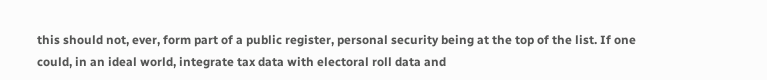this should not, ever, form part of a public register, personal security being at the top of the list. If one could, in an ideal world, integrate tax data with electoral roll data and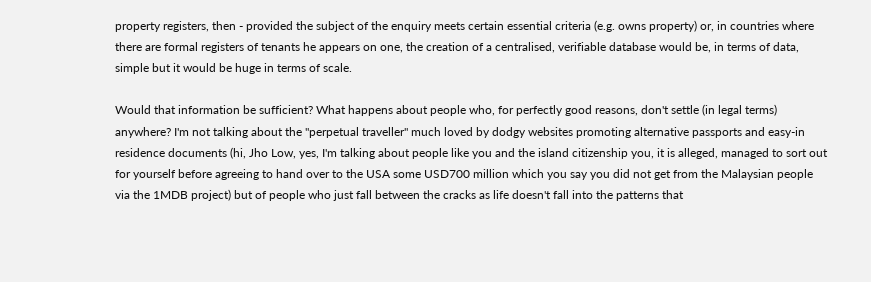property registers, then - provided the subject of the enquiry meets certain essential criteria (e.g. owns property) or, in countries where there are formal registers of tenants he appears on one, the creation of a centralised, verifiable database would be, in terms of data, simple but it would be huge in terms of scale.

Would that information be sufficient? What happens about people who, for perfectly good reasons, don't settle (in legal terms) anywhere? I'm not talking about the "perpetual traveller" much loved by dodgy websites promoting alternative passports and easy-in residence documents (hi, Jho Low, yes, I'm talking about people like you and the island citizenship you, it is alleged, managed to sort out for yourself before agreeing to hand over to the USA some USD700 million which you say you did not get from the Malaysian people via the 1MDB project) but of people who just fall between the cracks as life doesn't fall into the patterns that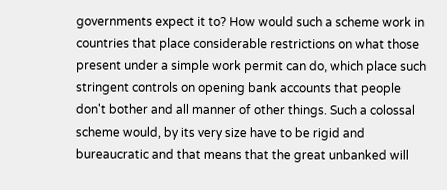governments expect it to? How would such a scheme work in countries that place considerable restrictions on what those present under a simple work permit can do, which place such stringent controls on opening bank accounts that people don't bother and all manner of other things. Such a colossal scheme would, by its very size have to be rigid and bureaucratic and that means that the great unbanked will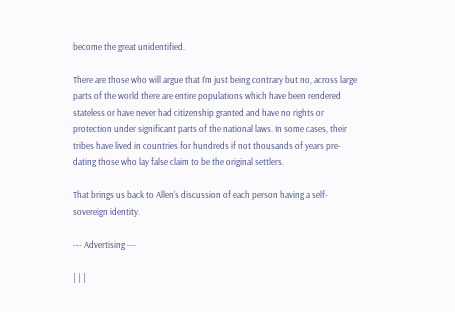become the great unidentified.

There are those who will argue that I'm just being contrary but no, across large parts of the world there are entire populations which have been rendered stateless or have never had citizenship granted and have no rights or protection under significant parts of the national laws. In some cases, their tribes have lived in countries for hundreds if not thousands of years pre-dating those who lay false claim to be the original settlers.

That brings us back to Allen's discussion of each person having a self-sovereign identity.

--- Advertising ---

| | |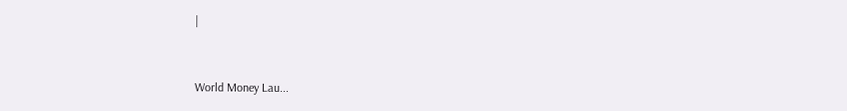|


World Money Lau...